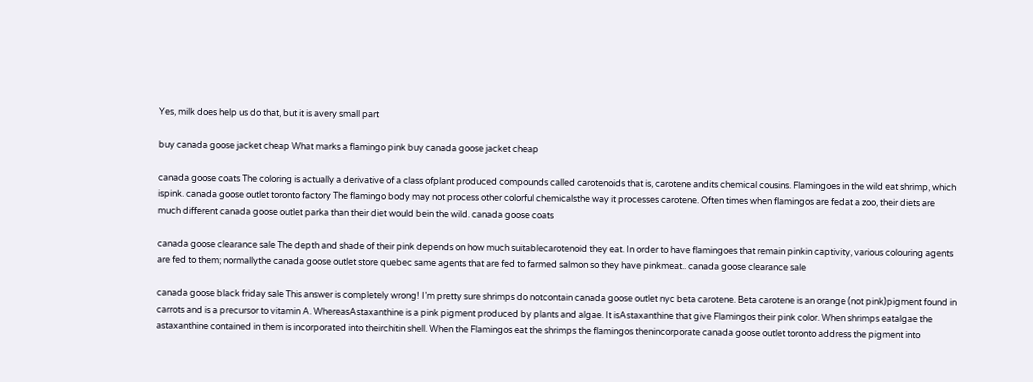Yes, milk does help us do that, but it is avery small part

buy canada goose jacket cheap What marks a flamingo pink buy canada goose jacket cheap

canada goose coats The coloring is actually a derivative of a class ofplant produced compounds called carotenoids that is, carotene andits chemical cousins. Flamingoes in the wild eat shrimp, which ispink. canada goose outlet toronto factory The flamingo body may not process other colorful chemicalsthe way it processes carotene. Often times when flamingos are fedat a zoo, their diets are much different canada goose outlet parka than their diet would bein the wild. canada goose coats

canada goose clearance sale The depth and shade of their pink depends on how much suitablecarotenoid they eat. In order to have flamingoes that remain pinkin captivity, various colouring agents are fed to them; normallythe canada goose outlet store quebec same agents that are fed to farmed salmon so they have pinkmeat.. canada goose clearance sale

canada goose black friday sale This answer is completely wrong! I’m pretty sure shrimps do notcontain canada goose outlet nyc beta carotene. Beta carotene is an orange (not pink)pigment found in carrots and is a precursor to vitamin A. WhereasAstaxanthine is a pink pigment produced by plants and algae. It isAstaxanthine that give Flamingos their pink color. When shrimps eatalgae the astaxanthine contained in them is incorporated into theirchitin shell. When the Flamingos eat the shrimps the flamingos thenincorporate canada goose outlet toronto address the pigment into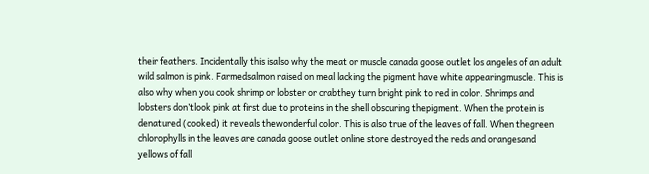their feathers. Incidentally this isalso why the meat or muscle canada goose outlet los angeles of an adult wild salmon is pink. Farmedsalmon raised on meal lacking the pigment have white appearingmuscle. This is also why when you cook shrimp or lobster or crabthey turn bright pink to red in color. Shrimps and lobsters don’tlook pink at first due to proteins in the shell obscuring thepigment. When the protein is denatured (cooked) it reveals thewonderful color. This is also true of the leaves of fall. When thegreen chlorophylls in the leaves are canada goose outlet online store destroyed the reds and orangesand yellows of fall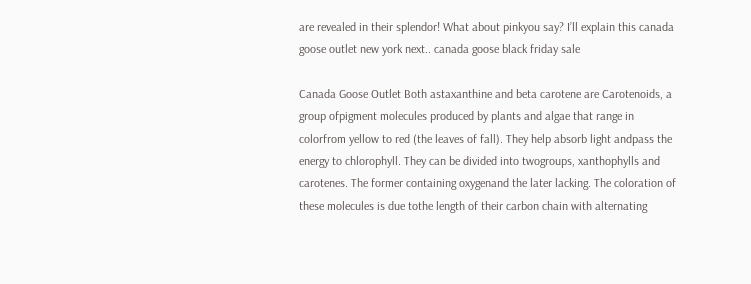are revealed in their splendor! What about pinkyou say? I’ll explain this canada goose outlet new york next.. canada goose black friday sale

Canada Goose Outlet Both astaxanthine and beta carotene are Carotenoids, a group ofpigment molecules produced by plants and algae that range in colorfrom yellow to red (the leaves of fall). They help absorb light andpass the energy to chlorophyll. They can be divided into twogroups, xanthophylls and carotenes. The former containing oxygenand the later lacking. The coloration of these molecules is due tothe length of their carbon chain with alternating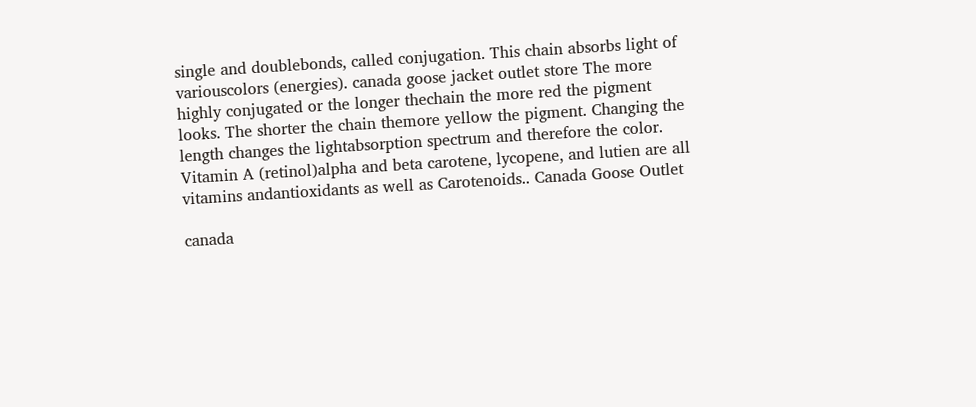single and doublebonds, called conjugation. This chain absorbs light of variouscolors (energies). canada goose jacket outlet store The more highly conjugated or the longer thechain the more red the pigment looks. The shorter the chain themore yellow the pigment. Changing the length changes the lightabsorption spectrum and therefore the color. Vitamin A (retinol)alpha and beta carotene, lycopene, and lutien are all vitamins andantioxidants as well as Carotenoids.. Canada Goose Outlet

canada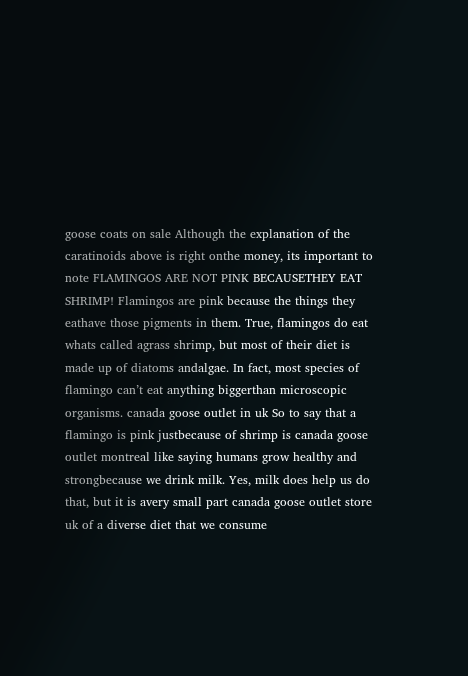goose coats on sale Although the explanation of the caratinoids above is right onthe money, its important to note FLAMINGOS ARE NOT PINK BECAUSETHEY EAT SHRIMP! Flamingos are pink because the things they eathave those pigments in them. True, flamingos do eat whats called agrass shrimp, but most of their diet is made up of diatoms andalgae. In fact, most species of flamingo can’t eat anything biggerthan microscopic organisms. canada goose outlet in uk So to say that a flamingo is pink justbecause of shrimp is canada goose outlet montreal like saying humans grow healthy and strongbecause we drink milk. Yes, milk does help us do that, but it is avery small part canada goose outlet store uk of a diverse diet that we consume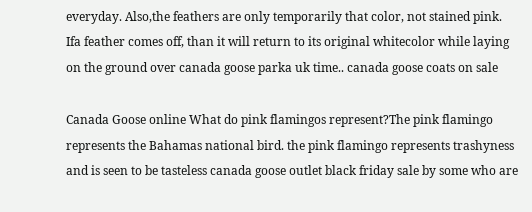everyday. Also,the feathers are only temporarily that color, not stained pink. Ifa feather comes off, than it will return to its original whitecolor while laying on the ground over canada goose parka uk time.. canada goose coats on sale

Canada Goose online What do pink flamingos represent?The pink flamingo represents the Bahamas national bird. the pink flamingo represents trashyness and is seen to be tasteless canada goose outlet black friday sale by some who are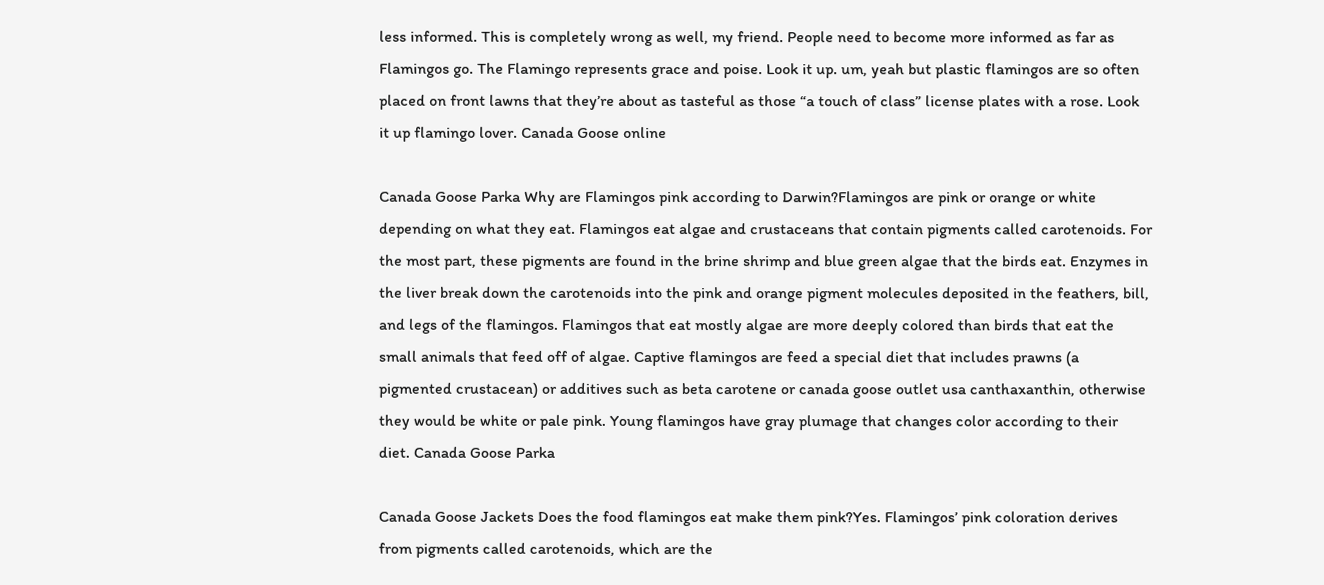less informed. This is completely wrong as well, my friend. People need to become more informed as far as Flamingos go. The Flamingo represents grace and poise. Look it up. um, yeah but plastic flamingos are so often placed on front lawns that they’re about as tasteful as those “a touch of class” license plates with a rose. Look it up flamingo lover. Canada Goose online

Canada Goose Parka Why are Flamingos pink according to Darwin?Flamingos are pink or orange or white depending on what they eat. Flamingos eat algae and crustaceans that contain pigments called carotenoids. For the most part, these pigments are found in the brine shrimp and blue green algae that the birds eat. Enzymes in the liver break down the carotenoids into the pink and orange pigment molecules deposited in the feathers, bill, and legs of the flamingos. Flamingos that eat mostly algae are more deeply colored than birds that eat the small animals that feed off of algae. Captive flamingos are feed a special diet that includes prawns (a pigmented crustacean) or additives such as beta carotene or canada goose outlet usa canthaxanthin, otherwise they would be white or pale pink. Young flamingos have gray plumage that changes color according to their diet. Canada Goose Parka

Canada Goose Jackets Does the food flamingos eat make them pink?Yes. Flamingos’ pink coloration derives from pigments called carotenoids, which are the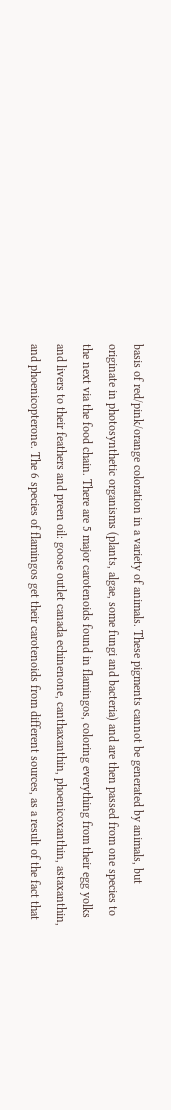basis of red/pink/orange coloration in a variety of animals. These pigments cannot be generated by animals, but originate in photosynthetic organisms (plants, algae, some fungi and bacteria) and are then passed from one species to the next via the food chain. There are 5 major carotenoids found in flamingos, coloring everything from their egg yolks and livers to their feathers and preen oil: goose outlet canada echinenone, canthaxanthin, phoenicoxanthin, astaxanthin, and phoenicopterone. The 6 species of flamingos get their carotenoids from different sources, as a result of the fact that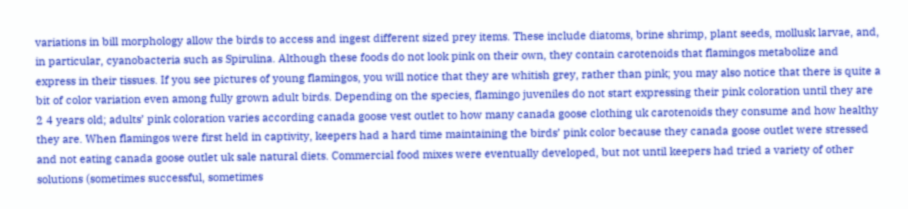variations in bill morphology allow the birds to access and ingest different sized prey items. These include diatoms, brine shrimp, plant seeds, mollusk larvae, and, in particular, cyanobacteria such as Spirulina. Although these foods do not look pink on their own, they contain carotenoids that flamingos metabolize and express in their tissues. If you see pictures of young flamingos, you will notice that they are whitish grey, rather than pink; you may also notice that there is quite a bit of color variation even among fully grown adult birds. Depending on the species, flamingo juveniles do not start expressing their pink coloration until they are 2 4 years old; adults’ pink coloration varies according canada goose vest outlet to how many canada goose clothing uk carotenoids they consume and how healthy they are. When flamingos were first held in captivity, keepers had a hard time maintaining the birds’ pink color because they canada goose outlet were stressed and not eating canada goose outlet uk sale natural diets. Commercial food mixes were eventually developed, but not until keepers had tried a variety of other solutions (sometimes successful, sometimes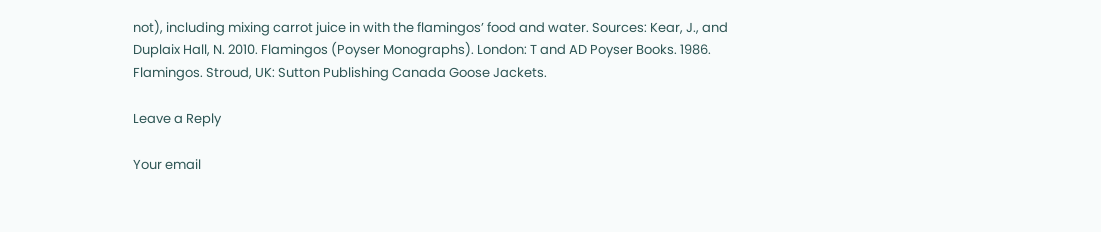not), including mixing carrot juice in with the flamingos’ food and water. Sources: Kear, J., and Duplaix Hall, N. 2010. Flamingos (Poyser Monographs). London: T and AD Poyser Books. 1986. Flamingos. Stroud, UK: Sutton Publishing Canada Goose Jackets.

Leave a Reply

Your email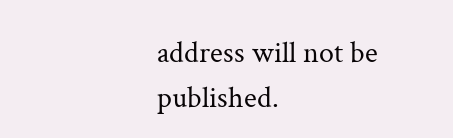address will not be published.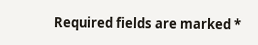Required fields are marked *